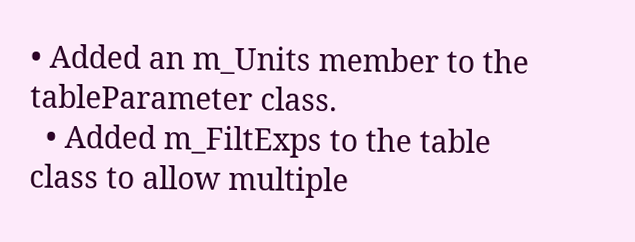• Added an m_Units member to the tableParameter class.
  • Added m_FiltExps to the table class to allow multiple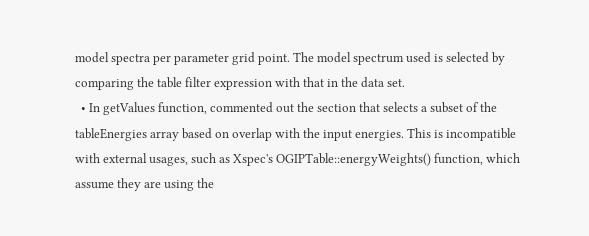model spectra per parameter grid point. The model spectrum used is selected by comparing the table filter expression with that in the data set.
  • In getValues function, commented out the section that selects a subset of the tableEnergies array based on overlap with the input energies. This is incompatible with external usages, such as Xspec's OGIPTable::energyWeights() function, which assume they are using the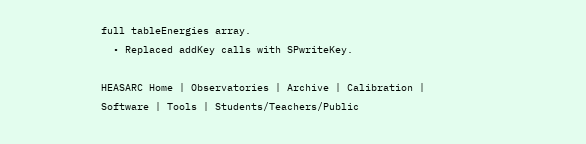full tableEnergies array.
  • Replaced addKey calls with SPwriteKey.

HEASARC Home | Observatories | Archive | Calibration | Software | Tools | Students/Teachers/Public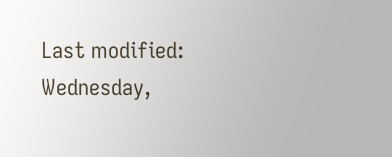Last modified: Wednesday,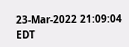23-Mar-2022 21:09:04 EDT